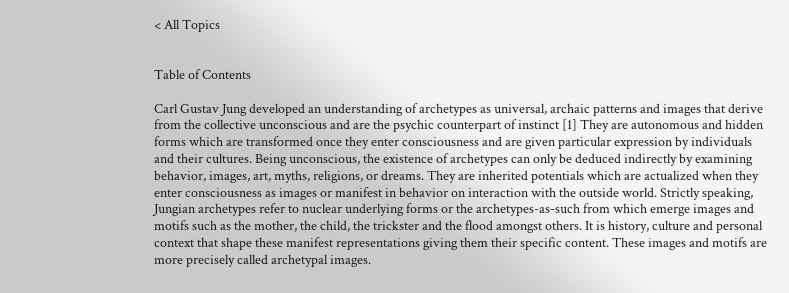< All Topics


Table of Contents

Carl Gustav Jung developed an understanding of archetypes as universal, archaic patterns and images that derive from the collective unconscious and are the psychic counterpart of instinct [1] They are autonomous and hidden forms which are transformed once they enter consciousness and are given particular expression by individuals and their cultures. Being unconscious, the existence of archetypes can only be deduced indirectly by examining behavior, images, art, myths, religions, or dreams. They are inherited potentials which are actualized when they enter consciousness as images or manifest in behavior on interaction with the outside world. Strictly speaking, Jungian archetypes refer to nuclear underlying forms or the archetypes-as-such from which emerge images and motifs such as the mother, the child, the trickster and the flood amongst others. It is history, culture and personal context that shape these manifest representations giving them their specific content. These images and motifs are more precisely called archetypal images.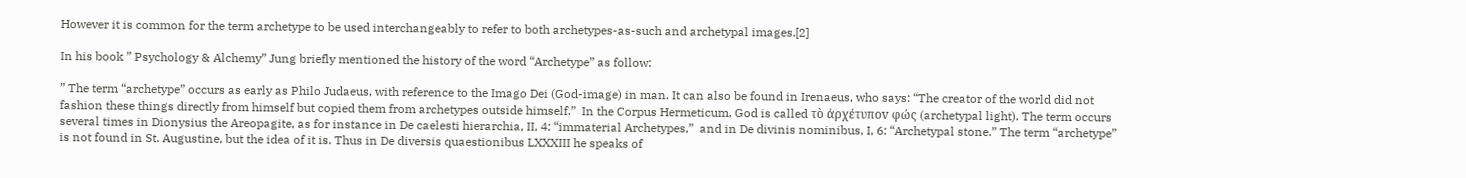However it is common for the term archetype to be used interchangeably to refer to both archetypes-as-such and archetypal images.[2]

In his book ” Psychology & Alchemy” Jung briefly mentioned the history of the word “Archetype” as follow:

” The term “archetype” occurs as early as Philo Judaeus, with reference to the Imago Dei (God-image) in man. It can also be found in Irenaeus, who says: “The creator of the world did not fashion these things directly from himself but copied them from archetypes outside himself.”  In the Corpus Hermeticum, God is called τò άρχέτυπov φώς (archetypal light). The term occurs several times in Dionysius the Areopagite, as for instance in De caelesti hierarchia, II, 4: “immaterial Archetypes,”  and in De divinis nominibus, I, 6: “Archetypal stone.” The term “archetype” is not found in St. Augustine, but the idea of it is. Thus in De diversis quaestionibus LXXXIII he speaks of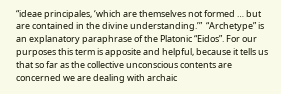“ideae principales, ‘which are themselves not formed … but are contained in the divine understanding.’”  “Archetype” is an explanatory paraphrase of the Platonic “Eidos”. For our purposes this term is apposite and helpful, because it tells us that so far as the collective unconscious contents are concerned we are dealing with archaic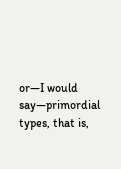or—I would say—primordial types, that is,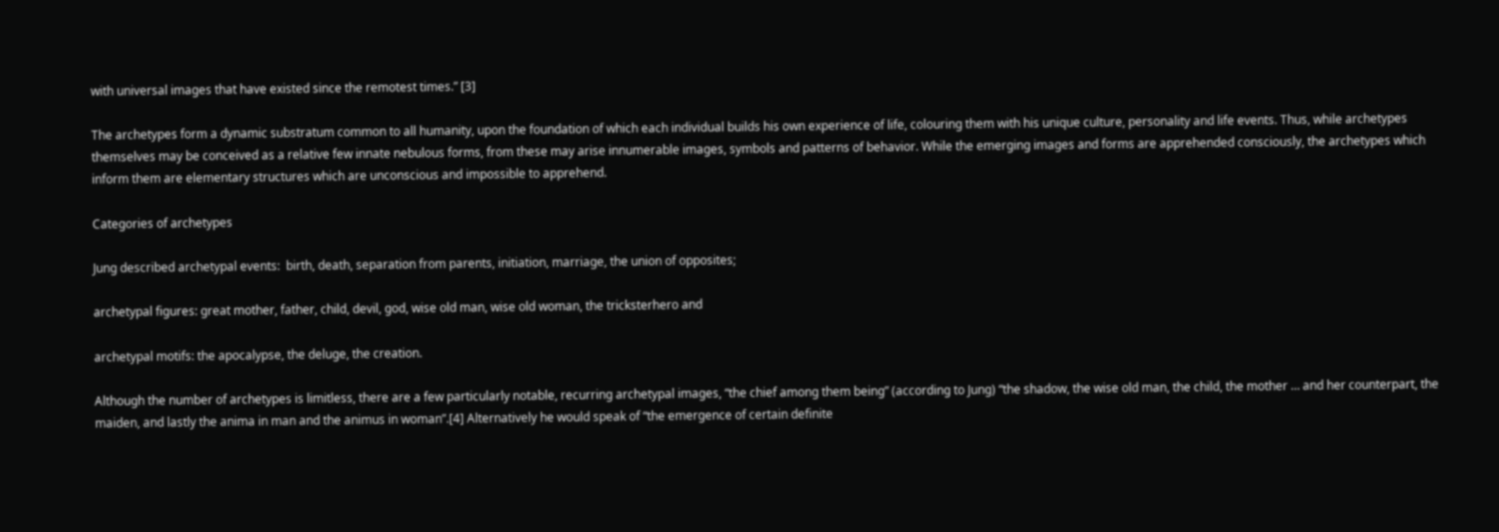with universal images that have existed since the remotest times.” [3]

The archetypes form a dynamic substratum common to all humanity, upon the foundation of which each individual builds his own experience of life, colouring them with his unique culture, personality and life events. Thus, while archetypes themselves may be conceived as a relative few innate nebulous forms, from these may arise innumerable images, symbols and patterns of behavior. While the emerging images and forms are apprehended consciously, the archetypes which inform them are elementary structures which are unconscious and impossible to apprehend.

Categories of archetypes

Jung described archetypal events:  birth, death, separation from parents, initiation, marriage, the union of opposites;

archetypal figures: great mother, father, child, devil, god, wise old man, wise old woman, the tricksterhero and

archetypal motifs: the apocalypse, the deluge, the creation.

Although the number of archetypes is limitless, there are a few particularly notable, recurring archetypal images, “the chief among them being” (according to Jung) “the shadow, the wise old man, the child, the mother … and her counterpart, the maiden, and lastly the anima in man and the animus in woman”.[4] Alternatively he would speak of “the emergence of certain definite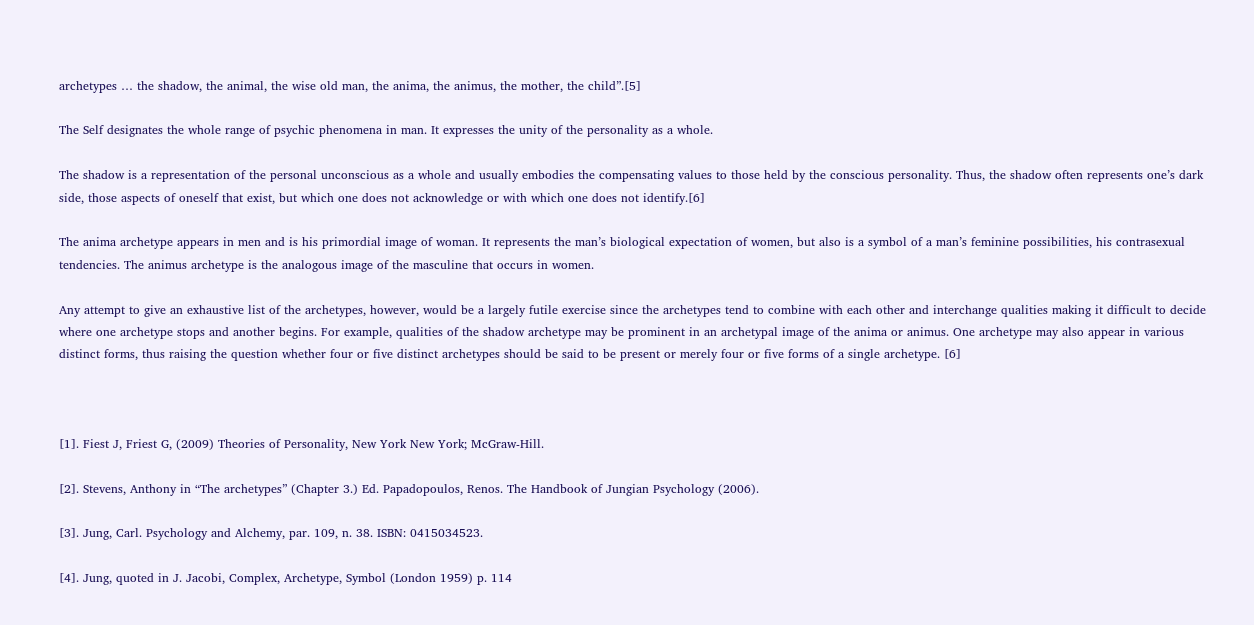archetypes … the shadow, the animal, the wise old man, the anima, the animus, the mother, the child”.[5]

The Self designates the whole range of psychic phenomena in man. It expresses the unity of the personality as a whole.

The shadow is a representation of the personal unconscious as a whole and usually embodies the compensating values to those held by the conscious personality. Thus, the shadow often represents one’s dark side, those aspects of oneself that exist, but which one does not acknowledge or with which one does not identify.[6]

The anima archetype appears in men and is his primordial image of woman. It represents the man’s biological expectation of women, but also is a symbol of a man’s feminine possibilities, his contrasexual tendencies. The animus archetype is the analogous image of the masculine that occurs in women.

Any attempt to give an exhaustive list of the archetypes, however, would be a largely futile exercise since the archetypes tend to combine with each other and interchange qualities making it difficult to decide where one archetype stops and another begins. For example, qualities of the shadow archetype may be prominent in an archetypal image of the anima or animus. One archetype may also appear in various distinct forms, thus raising the question whether four or five distinct archetypes should be said to be present or merely four or five forms of a single archetype. [6]



[1]. Fiest J, Friest G, (2009) Theories of Personality, New York New York; McGraw-Hill.

[2]. Stevens, Anthony in “The archetypes” (Chapter 3.) Ed. Papadopoulos, Renos. The Handbook of Jungian Psychology (2006).

[3]. Jung, Carl. Psychology and Alchemy, par. 109, n. 38. ISBN: 0415034523.

[4]. Jung, quoted in J. Jacobi, Complex, Archetype, Symbol (London 1959) p. 114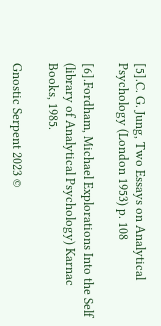[5].C. G. Jung, Two Essays on Analytical Psychology (London 1953) p. 108

[6].Fordham, Michael Explorations Into the Self (library of Analytical Psychology) Karnac Books, 1985.

Gnostic Serpent 2023 ©